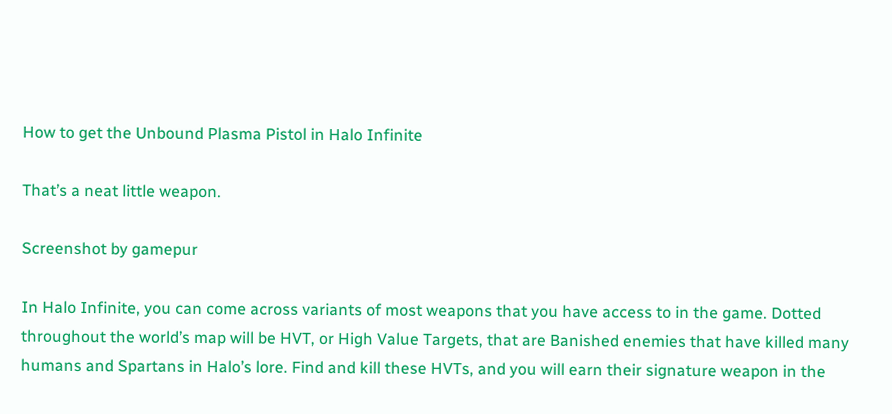How to get the Unbound Plasma Pistol in Halo Infinite

That’s a neat little weapon.

Screenshot by gamepur

In Halo Infinite, you can come across variants of most weapons that you have access to in the game. Dotted throughout the world’s map will be HVT, or High Value Targets, that are Banished enemies that have killed many humans and Spartans in Halo’s lore. Find and kill these HVTs, and you will earn their signature weapon in the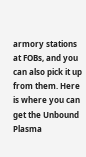armory stations at FOBs, and you can also pick it up from them. Here is where you can get the Unbound Plasma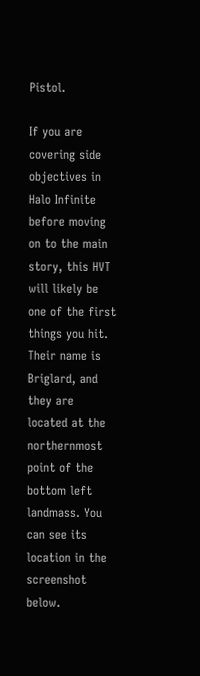Pistol.

If you are covering side objectives in Halo Infinite before moving on to the main story, this HVT will likely be one of the first things you hit. Their name is Briglard, and they are located at the northernmost point of the bottom left landmass. You can see its location in the screenshot below.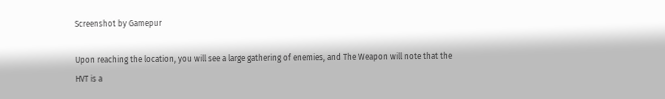Screenshot by Gamepur

Upon reaching the location, you will see a large gathering of enemies, and The Weapon will note that the HVT is a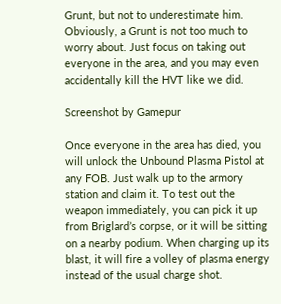Grunt, but not to underestimate him. Obviously, a Grunt is not too much to worry about. Just focus on taking out everyone in the area, and you may even accidentally kill the HVT like we did.

Screenshot by Gamepur

Once everyone in the area has died, you will unlock the Unbound Plasma Pistol at any FOB. Just walk up to the armory station and claim it. To test out the weapon immediately, you can pick it up from Briglard’s corpse, or it will be sitting on a nearby podium. When charging up its blast, it will fire a volley of plasma energy instead of the usual charge shot.